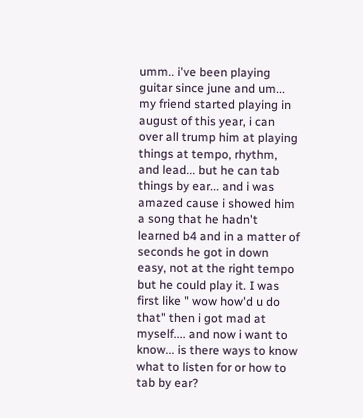umm.. i've been playing guitar since june and um... my friend started playing in august of this year, i can over all trump him at playing things at tempo, rhythm, and lead... but he can tab things by ear... and i was amazed cause i showed him a song that he hadn't learned b4 and in a matter of seconds he got in down easy, not at the right tempo but he could play it. I was first like " wow how'd u do that" then i got mad at myself.... and now i want to know... is there ways to know what to listen for or how to tab by ear?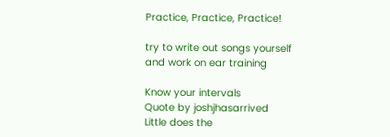Practice, Practice, Practice!

try to write out songs yourself
and work on ear training

Know your intervals
Quote by joshjhasarrived
Little does the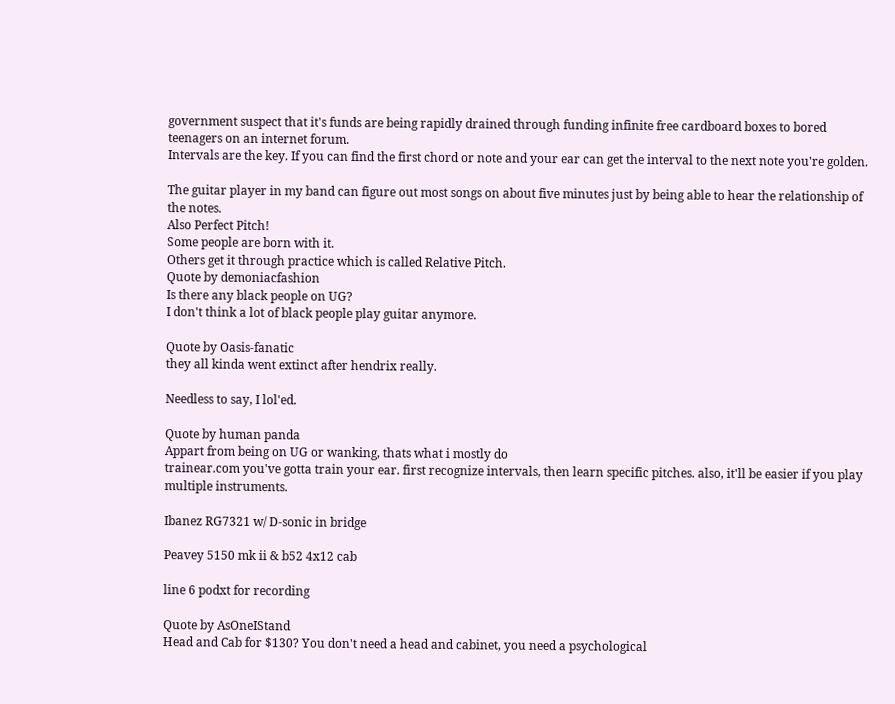government suspect that it's funds are being rapidly drained through funding infinite free cardboard boxes to bored teenagers on an internet forum.
Intervals are the key. If you can find the first chord or note and your ear can get the interval to the next note you're golden.

The guitar player in my band can figure out most songs on about five minutes just by being able to hear the relationship of the notes.
Also Perfect Pitch!
Some people are born with it.
Others get it through practice which is called Relative Pitch.
Quote by demoniacfashion
Is there any black people on UG?
I don't think a lot of black people play guitar anymore.

Quote by Oasis-fanatic
they all kinda went extinct after hendrix really.

Needless to say, I lol'ed.

Quote by human panda
Appart from being on UG or wanking, thats what i mostly do
trainear.com you've gotta train your ear. first recognize intervals, then learn specific pitches. also, it'll be easier if you play multiple instruments.

Ibanez RG7321 w/ D-sonic in bridge

Peavey 5150 mk ii & b52 4x12 cab

line 6 podxt for recording

Quote by AsOneIStand
Head and Cab for $130? You don't need a head and cabinet, you need a psychological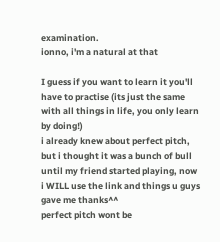examination.
ionno, i'm a natural at that

I guess if you want to learn it you'll have to practise (its just the same with all things in life, you only learn by doing!)
i already knew about perfect pitch, but i thought it was a bunch of bull until my friend started playing, now i WILL use the link and things u guys gave me thanks^^
perfect pitch wont be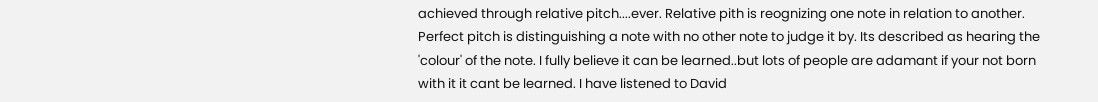achieved through relative pitch....ever. Relative pith is reognizing one note in relation to another. Perfect pitch is distinguishing a note with no other note to judge it by. Its described as hearing the 'colour' of the note. I fully believe it can be learned..but lots of people are adamant if your not born with it it cant be learned. I have listened to David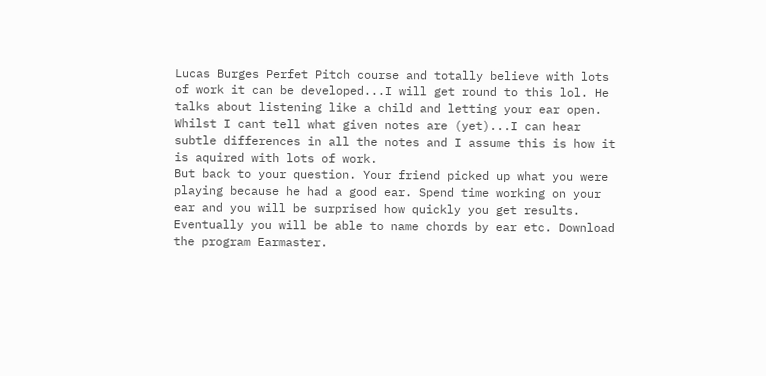Lucas Burges Perfet Pitch course and totally believe with lots of work it can be developed...I will get round to this lol. He talks about listening like a child and letting your ear open. Whilst I cant tell what given notes are (yet)...I can hear subtle differences in all the notes and I assume this is how it is aquired with lots of work.
But back to your question. Your friend picked up what you were playing because he had a good ear. Spend time working on your ear and you will be surprised how quickly you get results. Eventually you will be able to name chords by ear etc. Download the program Earmaster.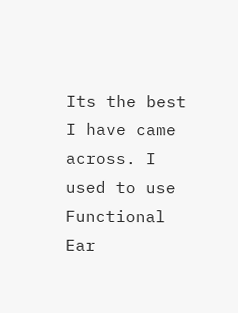Its the best I have came across. I used to use Functional Ear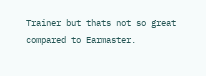Trainer but thats not so great compared to Earmaster.